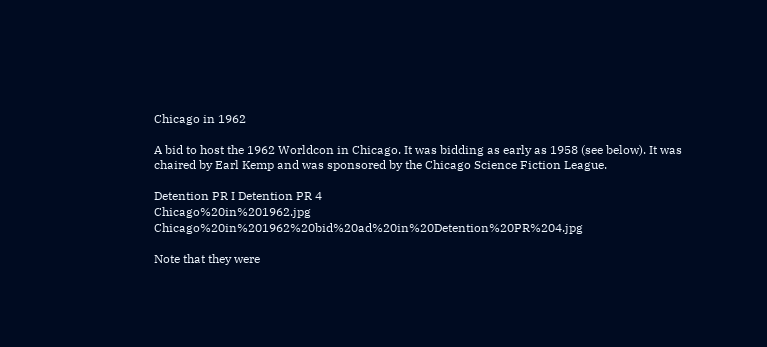Chicago in 1962

A bid to host the 1962 Worldcon in Chicago. It was bidding as early as 1958 (see below). It was chaired by Earl Kemp and was sponsored by the Chicago Science Fiction League.

Detention PR I Detention PR 4
Chicago%20in%201962.jpg Chicago%20in%201962%20bid%20ad%20in%20Detention%20PR%204.jpg

Note that they were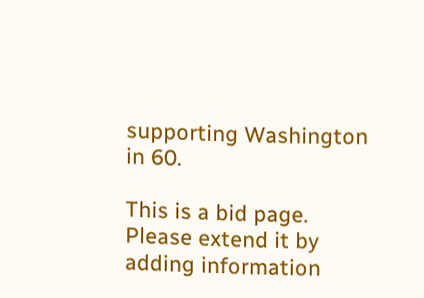supporting Washington in 60.

This is a bid page. Please extend it by adding information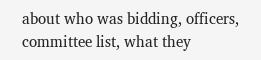about who was bidding, officers, committee list, what they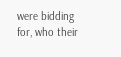were bidding for, who their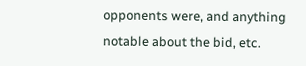opponents were, and anything notable about the bid, etc.